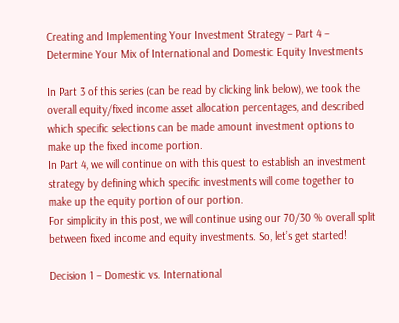Creating and Implementing Your Investment Strategy – Part 4 – Determine Your Mix of International and Domestic Equity Investments

In Part 3 of this series (can be read by clicking link below), we took the overall equity/fixed income asset allocation percentages, and described which specific selections can be made amount investment options to make up the fixed income portion.
In Part 4, we will continue on with this quest to establish an investment strategy by defining which specific investments will come together to make up the equity portion of our portion.
For simplicity in this post, we will continue using our 70/30 % overall split between fixed income and equity investments. So, let’s get started!

Decision 1 – Domestic vs. International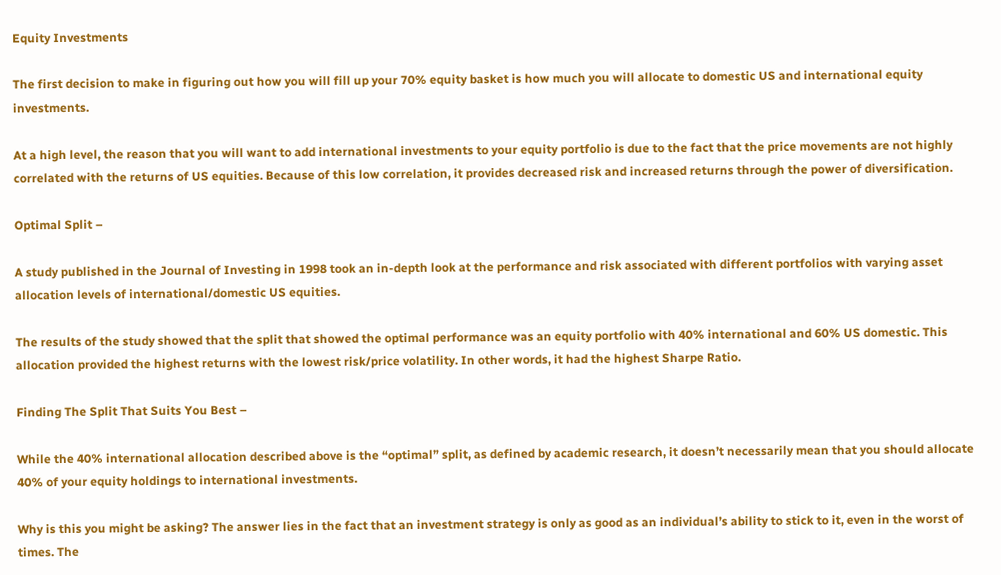Equity Investments

The first decision to make in figuring out how you will fill up your 70% equity basket is how much you will allocate to domestic US and international equity investments.

At a high level, the reason that you will want to add international investments to your equity portfolio is due to the fact that the price movements are not highly correlated with the returns of US equities. Because of this low correlation, it provides decreased risk and increased returns through the power of diversification.

Optimal Split –

A study published in the Journal of Investing in 1998 took an in-depth look at the performance and risk associated with different portfolios with varying asset allocation levels of international/domestic US equities.

The results of the study showed that the split that showed the optimal performance was an equity portfolio with 40% international and 60% US domestic. This allocation provided the highest returns with the lowest risk/price volatility. In other words, it had the highest Sharpe Ratio.

Finding The Split That Suits You Best –

While the 40% international allocation described above is the “optimal” split, as defined by academic research, it doesn’t necessarily mean that you should allocate 40% of your equity holdings to international investments.

Why is this you might be asking? The answer lies in the fact that an investment strategy is only as good as an individual’s ability to stick to it, even in the worst of times. The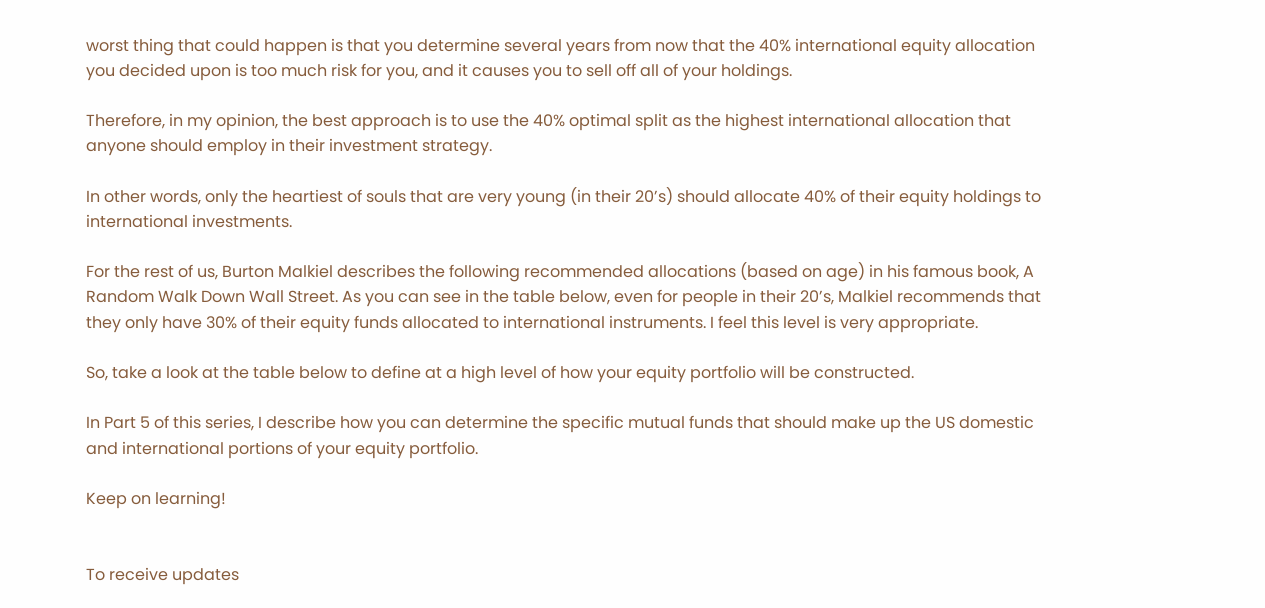worst thing that could happen is that you determine several years from now that the 40% international equity allocation you decided upon is too much risk for you, and it causes you to sell off all of your holdings.

Therefore, in my opinion, the best approach is to use the 40% optimal split as the highest international allocation that anyone should employ in their investment strategy.

In other words, only the heartiest of souls that are very young (in their 20’s) should allocate 40% of their equity holdings to international investments.

For the rest of us, Burton Malkiel describes the following recommended allocations (based on age) in his famous book, A Random Walk Down Wall Street. As you can see in the table below, even for people in their 20’s, Malkiel recommends that they only have 30% of their equity funds allocated to international instruments. I feel this level is very appropriate.

So, take a look at the table below to define at a high level of how your equity portfolio will be constructed.

In Part 5 of this series, I describe how you can determine the specific mutual funds that should make up the US domestic and international portions of your equity portfolio.

Keep on learning!


To receive updates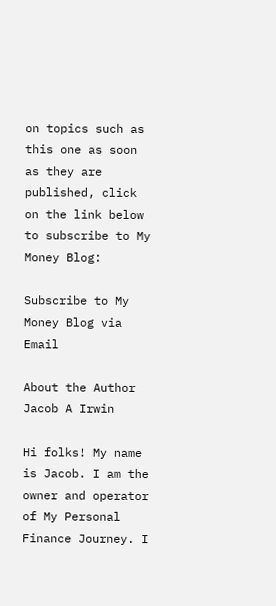on topics such as this one as soon as they are published, click on the link below to subscribe to My Money Blog:

Subscribe to My Money Blog via Email

About the Author Jacob A Irwin

Hi folks! My name is Jacob. I am the owner and operator of My Personal Finance Journey. I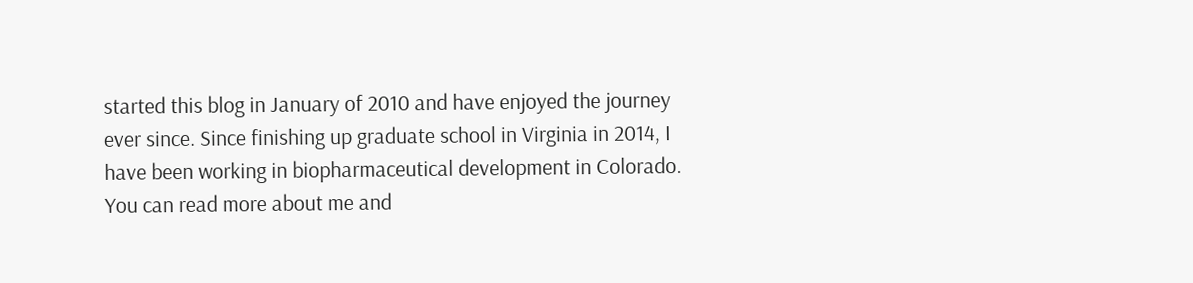started this blog in January of 2010 and have enjoyed the journey ever since. Since finishing up graduate school in Virginia in 2014, I have been working in biopharmaceutical development in Colorado. You can read more about me and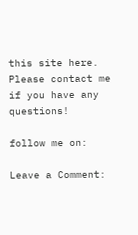this site here. Please contact me if you have any questions!

follow me on:

Leave a Comment: